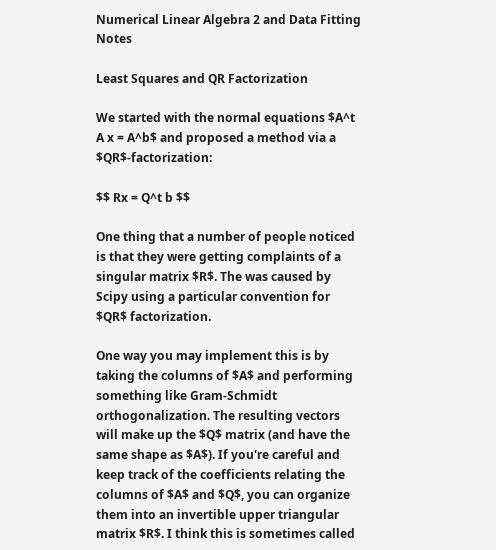Numerical Linear Algebra 2 and Data Fitting Notes

Least Squares and QR Factorization

We started with the normal equations $A^t A x = A^b$ and proposed a method via a $QR$-factorization:

$$ Rx = Q^t b $$

One thing that a number of people noticed is that they were getting complaints of a singular matrix $R$. The was caused by Scipy using a particular convention for $QR$ factorization.

One way you may implement this is by taking the columns of $A$ and performing something like Gram-Schmidt orthogonalization. The resulting vectors will make up the $Q$ matrix (and have the same shape as $A$). If you're careful and keep track of the coefficients relating the columns of $A$ and $Q$, you can organize them into an invertible upper triangular matrix $R$. I think this is sometimes called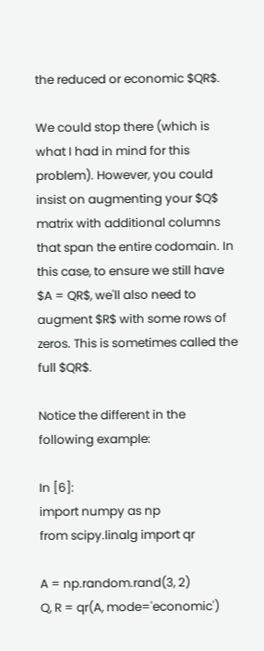the reduced or economic $QR$.

We could stop there (which is what I had in mind for this problem). However, you could insist on augmenting your $Q$ matrix with additional columns that span the entire codomain. In this case, to ensure we still have $A = QR$, we'll also need to augment $R$ with some rows of zeros. This is sometimes called the full $QR$.

Notice the different in the following example:

In [6]:
import numpy as np
from scipy.linalg import qr

A = np.random.rand(3, 2)
Q, R = qr(A, mode='economic')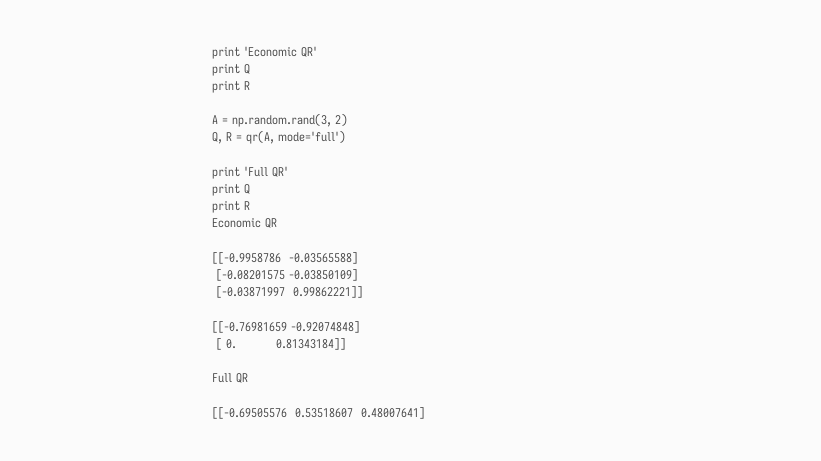print 'Economic QR'
print Q
print R

A = np.random.rand(3, 2)
Q, R = qr(A, mode='full')

print 'Full QR'
print Q
print R
Economic QR

[[-0.9958786  -0.03565588]
 [-0.08201575 -0.03850109]
 [-0.03871997  0.99862221]]

[[-0.76981659 -0.92074848]
 [ 0.          0.81343184]]

Full QR

[[-0.69505576  0.53518607  0.48007641]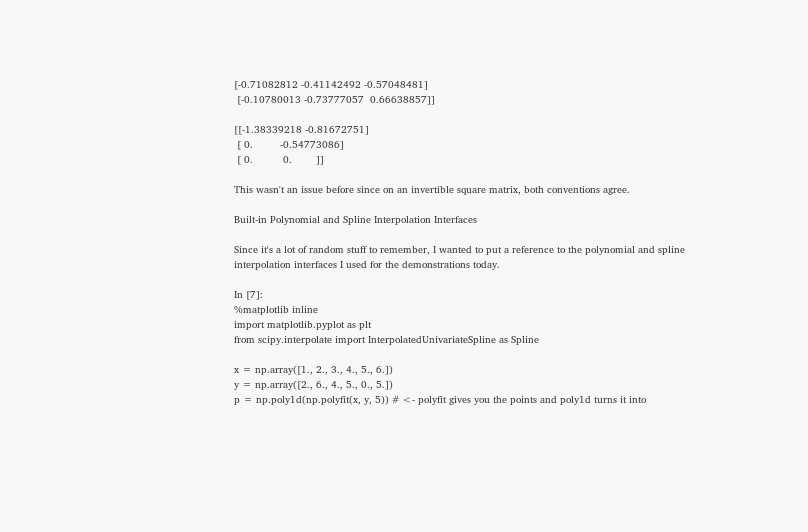[-0.71082812 -0.41142492 -0.57048481]
 [-0.10780013 -0.73777057  0.66638857]]

[[-1.38339218 -0.81672751]
 [ 0.         -0.54773086]
 [ 0.          0.        ]]

This wasn't an issue before since on an invertible square matrix, both conventions agree.

Built-in Polynomial and Spline Interpolation Interfaces

Since it's a lot of random stuff to remember, I wanted to put a reference to the polynomial and spline interpolation interfaces I used for the demonstrations today.

In [7]:
%matplotlib inline
import matplotlib.pyplot as plt
from scipy.interpolate import InterpolatedUnivariateSpline as Spline

x = np.array([1., 2., 3., 4., 5., 6.])
y = np.array([2., 6., 4., 5., 0., 5.])
p = np.poly1d(np.polyfit(x, y, 5)) # <- polyfit gives you the points and poly1d turns it into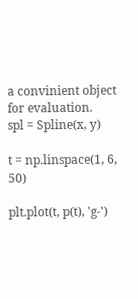a convinient object for evaluation.
spl = Spline(x, y)

t = np.linspace(1, 6, 50)

plt.plot(t, p(t), 'g-')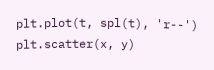plt.plot(t, spl(t), 'r--')
plt.scatter(x, y)